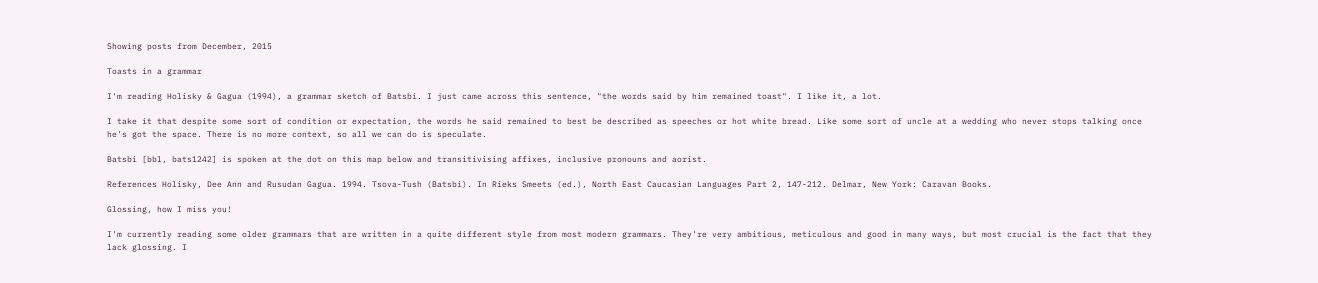Showing posts from December, 2015

Toasts in a grammar

I'm reading Holisky & Gagua (1994), a grammar sketch of Batsbi. I just came across this sentence, "the words said by him remained toast". I like it, a lot.

I take it that despite some sort of condition or expectation, the words he said remained to best be described as speeches or hot white bread. Like some sort of uncle at a wedding who never stops talking once he's got the space. There is no more context, so all we can do is speculate.

Batsbi [bbl, bats1242] is spoken at the dot on this map below and transitivising affixes, inclusive pronouns and aorist.

References Holisky, Dee Ann and Rusudan Gagua. 1994. Tsova-Tush (Batsbi). In Rieks Smeets (ed.), North East Caucasian Languages Part 2, 147-212. Delmar, New York: Caravan Books.

Glossing, how I miss you!

I'm currently reading some older grammars that are written in a quite different style from most modern grammars. They're very ambitious, meticulous and good in many ways, but most crucial is the fact that they lack glossing. I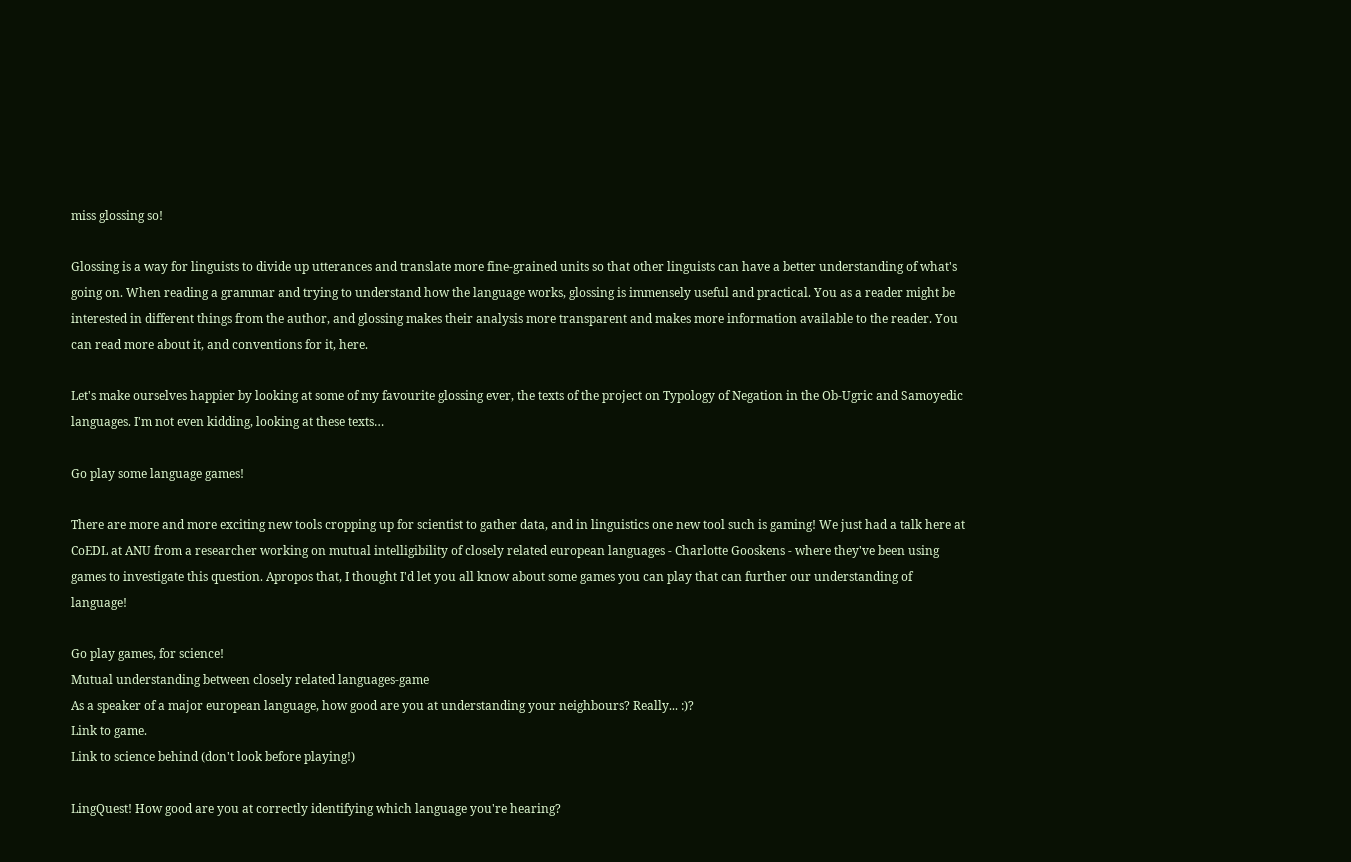miss glossing so!

Glossing is a way for linguists to divide up utterances and translate more fine-grained units so that other linguists can have a better understanding of what's going on. When reading a grammar and trying to understand how the language works, glossing is immensely useful and practical. You as a reader might be interested in different things from the author, and glossing makes their analysis more transparent and makes more information available to the reader. You can read more about it, and conventions for it, here.

Let's make ourselves happier by looking at some of my favourite glossing ever, the texts of the project on Typology of Negation in the Ob-Ugric and Samoyedic languages. I'm not even kidding, looking at these texts…

Go play some language games!

There are more and more exciting new tools cropping up for scientist to gather data, and in linguistics one new tool such is gaming! We just had a talk here at CoEDL at ANU from a researcher working on mutual intelligibility of closely related european languages - Charlotte Gooskens - where they've been using games to investigate this question. Apropos that, I thought I'd let you all know about some games you can play that can further our understanding of language!

Go play games, for science!
Mutual understanding between closely related languages-game
As a speaker of a major european language, how good are you at understanding your neighbours? Really... :)?
Link to game.
Link to science behind (don't look before playing!)

LingQuest! How good are you at correctly identifying which language you're hearing?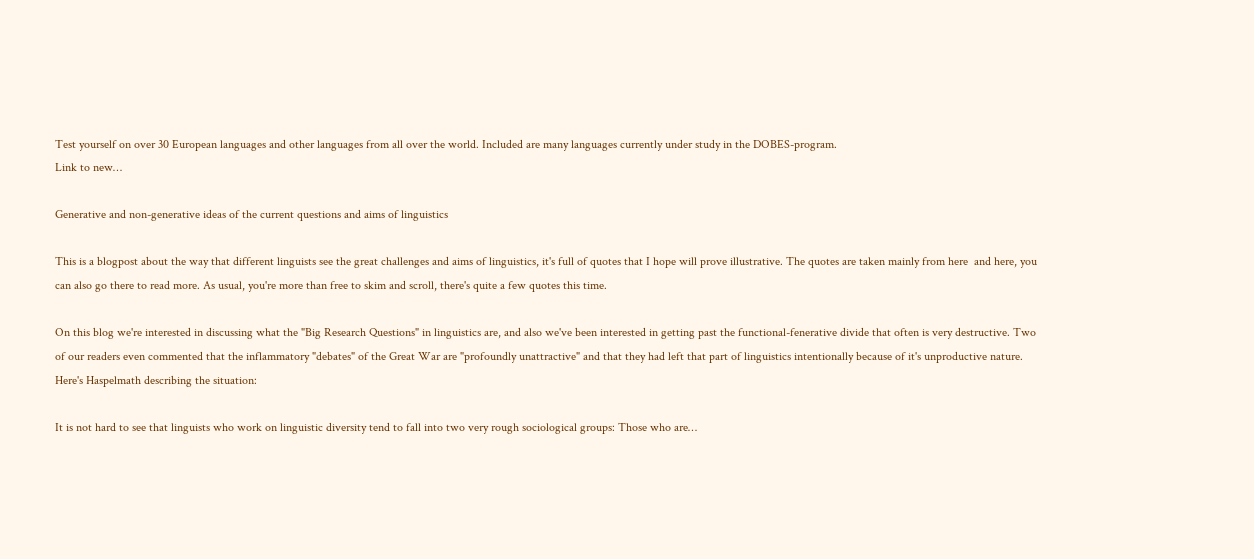Test yourself on over 30 European languages and other languages from all over the world. Included are many languages currently under study in the DOBES-program.
Link to new…

Generative and non-generative ideas of the current questions and aims of linguistics

This is a blogpost about the way that different linguists see the great challenges and aims of linguistics, it's full of quotes that I hope will prove illustrative. The quotes are taken mainly from here  and here, you can also go there to read more. As usual, you're more than free to skim and scroll, there's quite a few quotes this time.

On this blog we're interested in discussing what the "Big Research Questions" in linguistics are, and also we've been interested in getting past the functional-fenerative divide that often is very destructive. Two of our readers even commented that the inflammatory "debates" of the Great War are "profoundly unattractive" and that they had left that part of linguistics intentionally because of it's unproductive nature. Here's Haspelmath describing the situation:

It is not hard to see that linguists who work on linguistic diversity tend to fall into two very rough sociological groups: Those who are…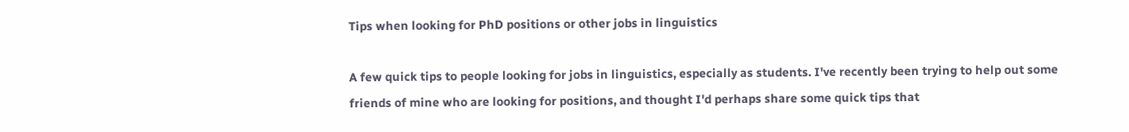Tips when looking for PhD positions or other jobs in linguistics

A few quick tips to people looking for jobs in linguistics, especially as students. I've recently been trying to help out some friends of mine who are looking for positions, and thought I'd perhaps share some quick tips that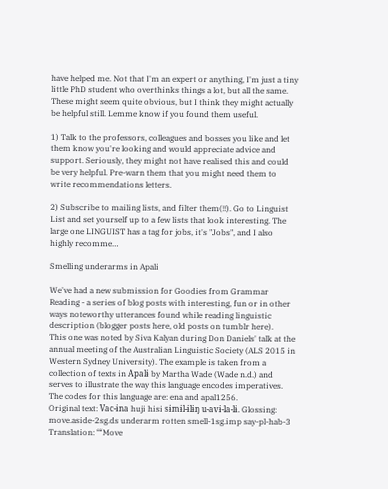have helped me. Not that I'm an expert or anything, I'm just a tiny little PhD student who overthinks things a lot, but all the same. These might seem quite obvious, but I think they might actually be helpful still. Lemme know if you found them useful.

1) Talk to the professors, colleagues and bosses you like and let them know you're looking and would appreciate advice and support. Seriously, they might not have realised this and could be very helpful. Pre-warn them that you might need them to write recommendations letters.

2) Subscribe to mailing lists, and filter them(!!). Go to Linguist List and set yourself up to a few lists that look interesting. The large one LINGUIST has a tag for jobs, it's "Jobs", and I also highly recomme…

Smelling underarms in Apali

We've had a new submission for Goodies from Grammar Reading - a series of blog posts with interesting, fun or in other ways noteworthy utterances found while reading linguistic description (blogger posts here, old posts on tumblr here).
This one was noted by Siva Kalyan during Don Daniels' talk at the annual meeting of the Australian Linguistic Society (ALS 2015 in Western Sydney University). The example is taken from a collection of texts in Apalɨ by Martha Wade (Wade n.d.) and serves to illustrate the way this language encodes imperatives. The codes for this language are: ena and apal1256.
Original text: Vac-ɨna huji hisi sɨmɨl-ɨlɨŋ u-avɨ-la-lɨ. Glossing: move.aside-2sg.ds underarm rotten smell-1sg.imp say-pl-hab-3 Translation: ‘“Move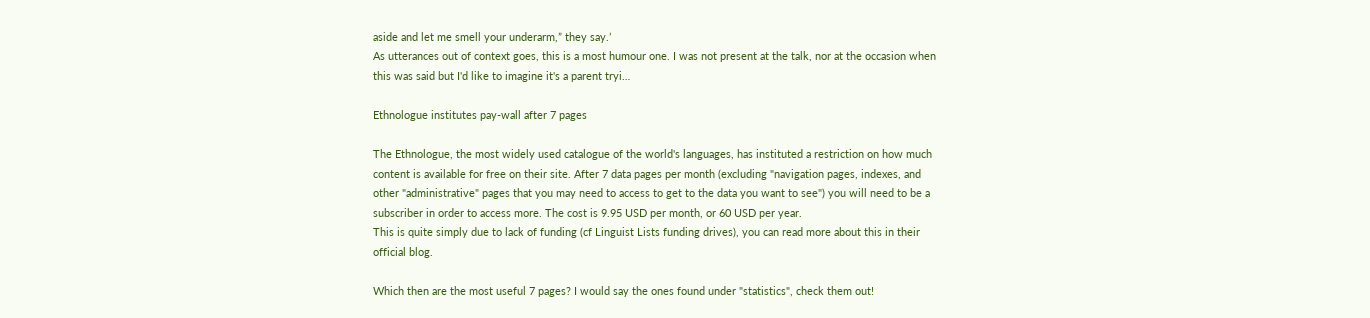aside and let me smell your underarm,” they say.’
As utterances out of context goes, this is a most humour one. I was not present at the talk, nor at the occasion when this was said but I'd like to imagine it's a parent tryi…

Ethnologue institutes pay-wall after 7 pages

The Ethnologue, the most widely used catalogue of the world's languages, has instituted a restriction on how much content is available for free on their site. After 7 data pages per month (excluding "navigation pages, indexes, and other "administrative" pages that you may need to access to get to the data you want to see") you will need to be a subscriber in order to access more. The cost is 9.95 USD per month, or 60 USD per year.
This is quite simply due to lack of funding (cf Linguist Lists funding drives), you can read more about this in their official blog.

Which then are the most useful 7 pages? I would say the ones found under "statistics", check them out!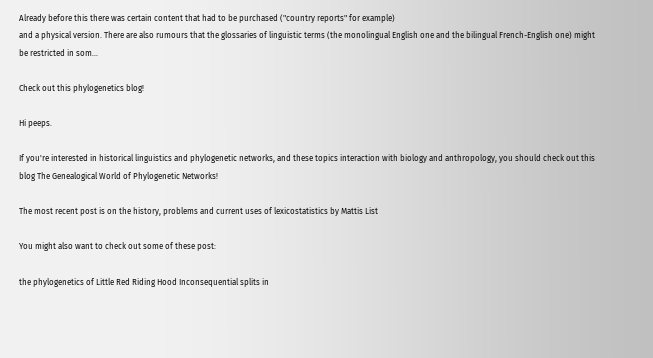Already before this there was certain content that had to be purchased ("country reports" for example)
and a physical version. There are also rumours that the glossaries of linguistic terms (the monolingual English one and the bilingual French-English one) might be restricted in som…

Check out this phylogenetics blog!

Hi peeps.

If you're interested in historical linguistics and phylogenetic networks, and these topics interaction with biology and anthropology, you should check out this blog The Genealogical World of Phylogenetic Networks!

The most recent post is on the history, problems and current uses of lexicostatistics by Mattis List

You might also want to check out some of these post:

the phylogenetics of Little Red Riding Hood Inconsequential splits in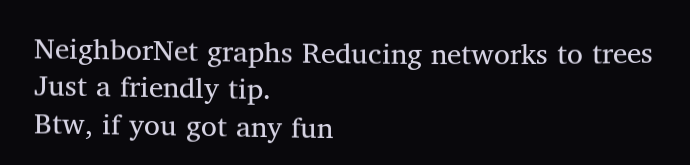NeighborNet graphs Reducing networks to trees  Just a friendly tip.
Btw, if you got any fun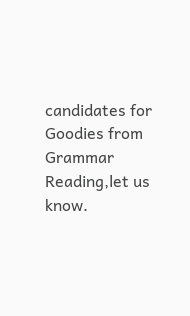candidates for Goodies from Grammar Reading,let us know.